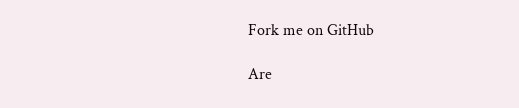Fork me on GitHub

Are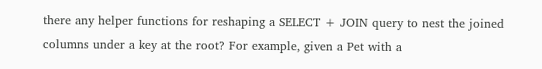there any helper functions for reshaping a SELECT + JOIN query to nest the joined columns under a key at the root? For example, given a Pet with a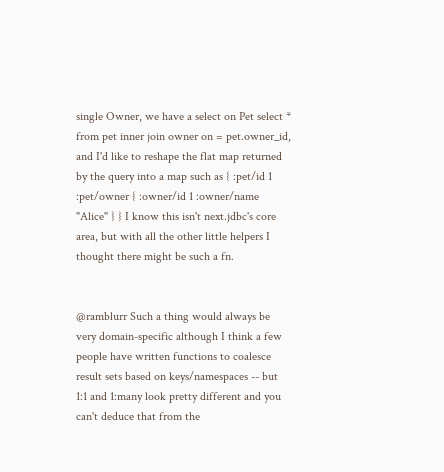single Owner, we have a select on Pet select * from pet inner join owner on = pet.owner_id, and I'd like to reshape the flat map returned by the query into a map such as { :pet/id 1 :pet/owner { :owner/id 1 :owner/name "Alice" } } I know this isn't next.jdbc's core area, but with all the other little helpers I thought there might be such a fn.


@ramblurr Such a thing would always be very domain-specific although I think a few people have written functions to coalesce result sets based on keys/namespaces -- but 1:1 and 1:many look pretty different and you can't deduce that from the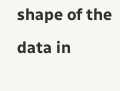shape of the data in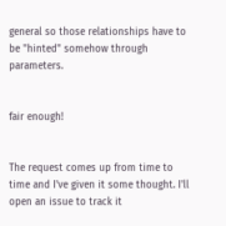general so those relationships have to be "hinted" somehow through parameters.


fair enough!


The request comes up from time to time and I've given it some thought. I'll open an issue to track it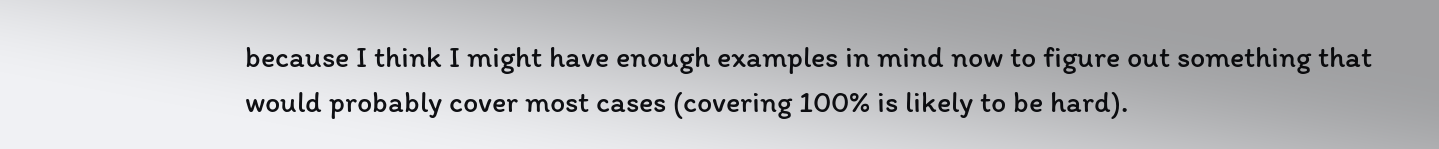because I think I might have enough examples in mind now to figure out something that would probably cover most cases (covering 100% is likely to be hard).